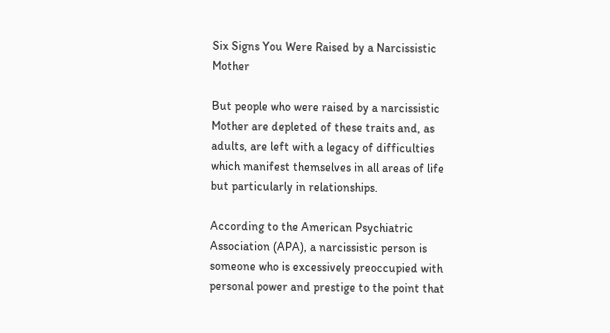Six Signs You Were Raised by a Narcissistic Mother

But people who were raised by a narcissistic Mother are depleted of these traits and, as adults, are left with a legacy of difficulties which manifest themselves in all areas of life but particularly in relationships.

According to the American Psychiatric Association (APA), a narcissistic person is someone who is excessively preoccupied with personal power and prestige to the point that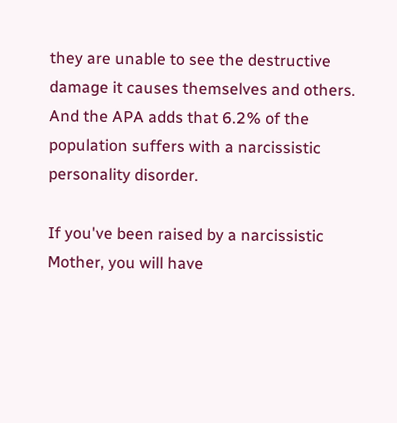they are unable to see the destructive damage it causes themselves and others. And the APA adds that 6.2% of the population suffers with a narcissistic personality disorder.

If you've been raised by a narcissistic Mother, you will have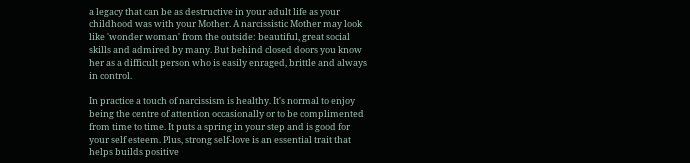a legacy that can be as destructive in your adult life as your childhood was with your Mother. A narcissistic Mother may look like 'wonder woman' from the outside: beautiful, great social skills and admired by many. But behind closed doors you know her as a difficult person who is easily enraged, brittle and always in control.

In practice a touch of narcissism is healthy. It's normal to enjoy being the centre of attention occasionally or to be complimented from time to time. It puts a spring in your step and is good for your self esteem. Plus, strong self-love is an essential trait that helps builds positive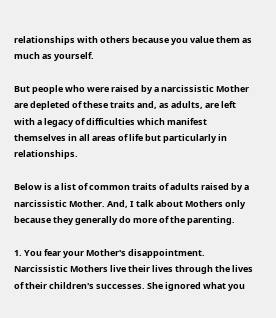relationships with others because you value them as much as yourself.

But people who were raised by a narcissistic Mother are depleted of these traits and, as adults, are left with a legacy of difficulties which manifest themselves in all areas of life but particularly in relationships.

Below is a list of common traits of adults raised by a narcissistic Mother. And, I talk about Mothers only because they generally do more of the parenting.

1. You fear your Mother's disappointment. Narcissistic Mothers live their lives through the lives of their children's successes. She ignored what you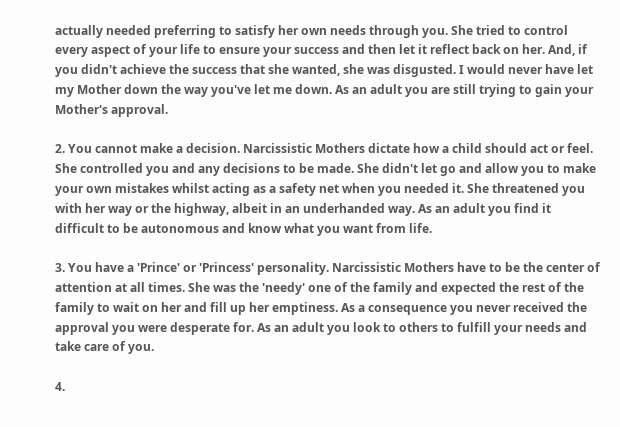actually needed preferring to satisfy her own needs through you. She tried to control every aspect of your life to ensure your success and then let it reflect back on her. And, if you didn't achieve the success that she wanted, she was disgusted. I would never have let my Mother down the way you've let me down. As an adult you are still trying to gain your Mother's approval.

2. You cannot make a decision. Narcissistic Mothers dictate how a child should act or feel. She controlled you and any decisions to be made. She didn't let go and allow you to make your own mistakes whilst acting as a safety net when you needed it. She threatened you with her way or the highway, albeit in an underhanded way. As an adult you find it difficult to be autonomous and know what you want from life.

3. You have a 'Prince' or 'Princess' personality. Narcissistic Mothers have to be the center of attention at all times. She was the 'needy' one of the family and expected the rest of the family to wait on her and fill up her emptiness. As a consequence you never received the approval you were desperate for. As an adult you look to others to fulfill your needs and take care of you.

4.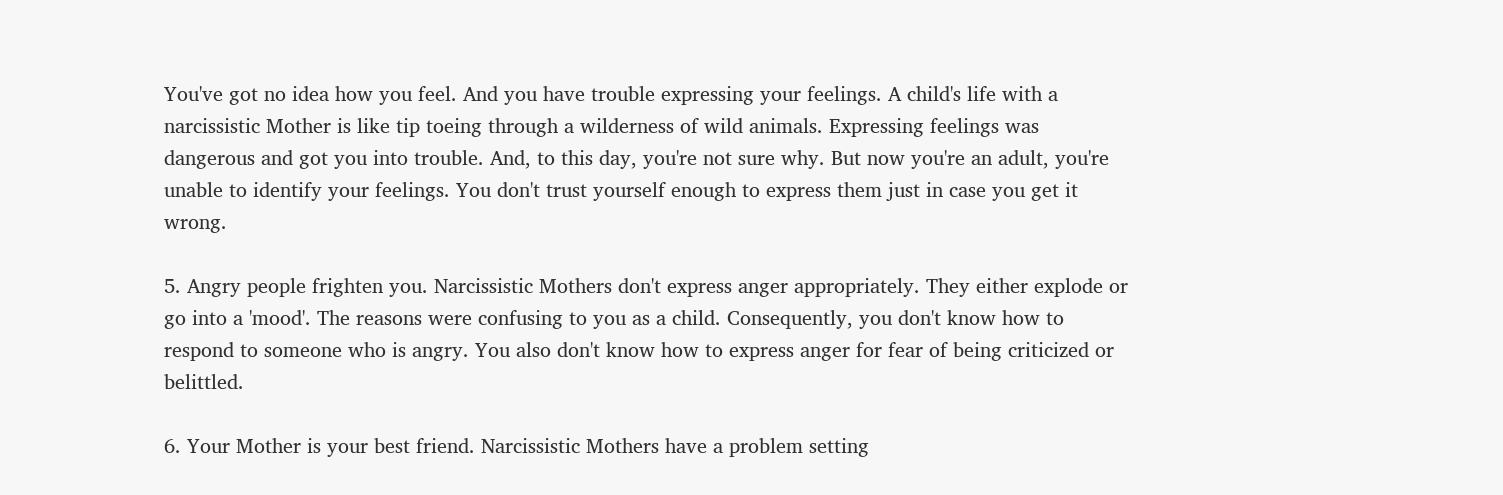You've got no idea how you feel. And you have trouble expressing your feelings. A child's life with a narcissistic Mother is like tip toeing through a wilderness of wild animals. Expressing feelings was dangerous and got you into trouble. And, to this day, you're not sure why. But now you're an adult, you're unable to identify your feelings. You don't trust yourself enough to express them just in case you get it wrong.

5. Angry people frighten you. Narcissistic Mothers don't express anger appropriately. They either explode or go into a 'mood'. The reasons were confusing to you as a child. Consequently, you don't know how to respond to someone who is angry. You also don't know how to express anger for fear of being criticized or belittled.

6. Your Mother is your best friend. Narcissistic Mothers have a problem setting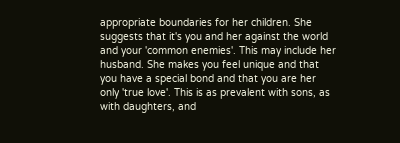appropriate boundaries for her children. She suggests that it's you and her against the world and your 'common enemies'. This may include her husband. She makes you feel unique and that you have a special bond and that you are her only 'true love'. This is as prevalent with sons, as with daughters, and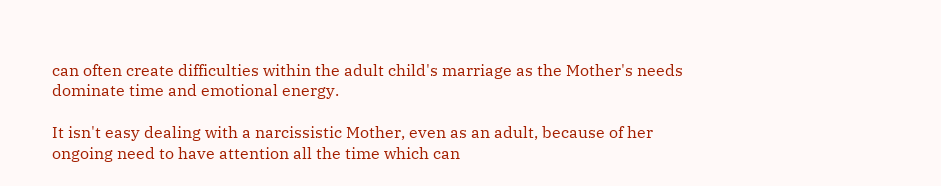can often create difficulties within the adult child's marriage as the Mother's needs dominate time and emotional energy.

It isn't easy dealing with a narcissistic Mother, even as an adult, because of her ongoing need to have attention all the time which can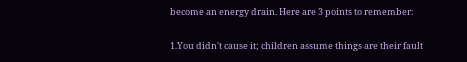become an energy drain. Here are 3 points to remember:

1.You didn't cause it; children assume things are their fault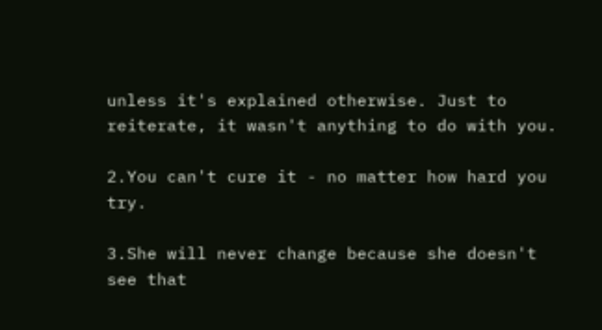unless it's explained otherwise. Just to reiterate, it wasn't anything to do with you.

2.You can't cure it - no matter how hard you try.

3.She will never change because she doesn't see that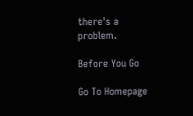there's a problem.

Before You Go

Go To Homepage